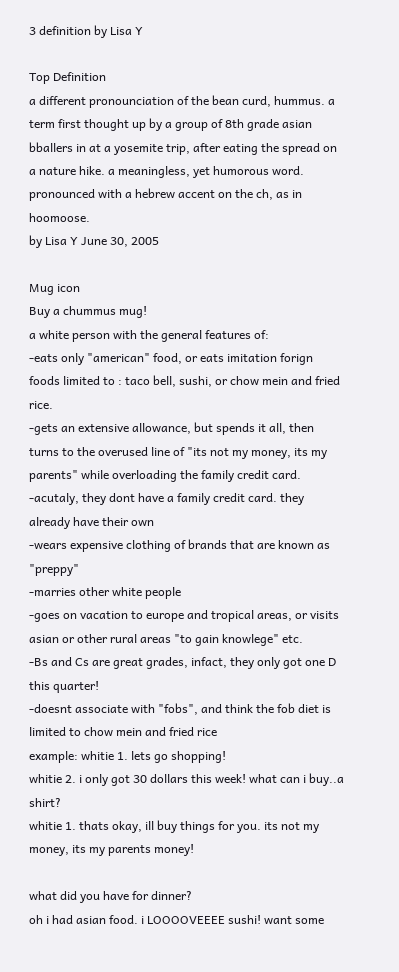3 definition by Lisa Y

Top Definition
a different pronounciation of the bean curd, hummus. a term first thought up by a group of 8th grade asian bballers in at a yosemite trip, after eating the spread on a nature hike. a meaningless, yet humorous word. pronounced with a hebrew accent on the ch, as in hoomoose.
by Lisa Y June 30, 2005

Mug icon
Buy a chummus mug!
a white person with the general features of:
-eats only "american" food, or eats imitation forign foods limited to : taco bell, sushi, or chow mein and fried rice.
-gets an extensive allowance, but spends it all, then turns to the overused line of "its not my money, its my parents" while overloading the family credit card.
-acutaly, they dont have a family credit card. they already have their own
-wears expensive clothing of brands that are known as "preppy"
-marries other white people
-goes on vacation to europe and tropical areas, or visits asian or other rural areas "to gain knowlege" etc.
-Bs and Cs are great grades, infact, they only got one D this quarter!
-doesnt associate with "fobs", and think the fob diet is limited to chow mein and fried rice
example: whitie 1. lets go shopping!
whitie 2. i only got 30 dollars this week! what can i buy..a shirt?
whitie 1. thats okay, ill buy things for you. its not my money, its my parents money!

what did you have for dinner?
oh i had asian food. i LOOOOVEEEE sushi! want some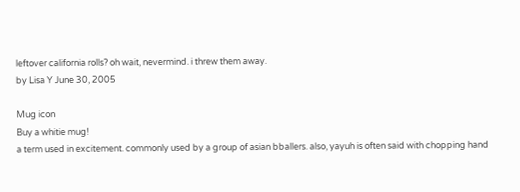leftover california rolls? oh wait, nevermind. i threw them away.
by Lisa Y June 30, 2005

Mug icon
Buy a whitie mug!
a term used in excitement. commonly used by a group of asian bballers. also, yayuh is often said with chopping hand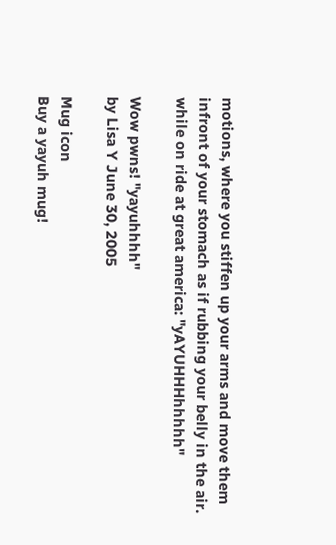motions, where you stiffen up your arms and move them infront of your stomach as if rubbing your belly in the air.
while on ride at great america: "yAYUHHHhhhhh"

Wow pwns! "yayuhhhh"
by Lisa Y June 30, 2005

Mug icon
Buy a yayuh mug!